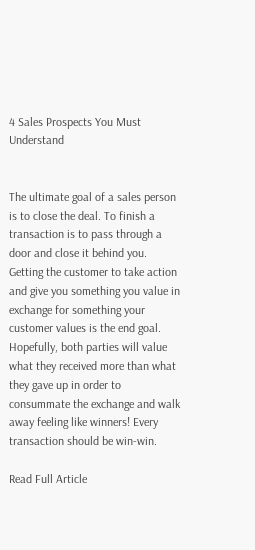4 Sales Prospects You Must Understand


The ultimate goal of a sales person is to close the deal. To finish a transaction is to pass through a door and close it behind you. Getting the customer to take action and give you something you value in exchange for something your customer values is the end goal. Hopefully, both parties will value what they received more than what they gave up in order to consummate the exchange and walk away feeling like winners! Every transaction should be win-win.

Read Full Article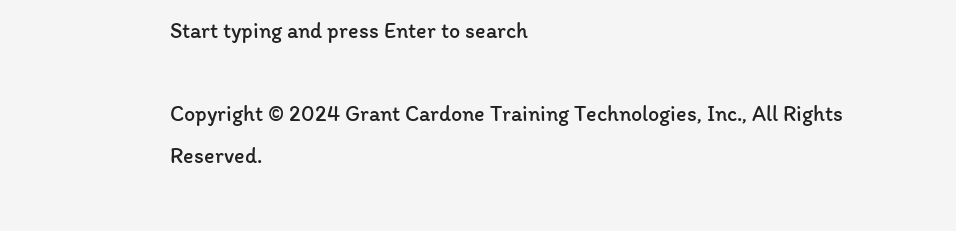Start typing and press Enter to search

Copyright © 2024 Grant Cardone Training Technologies, Inc., All Rights Reserved.